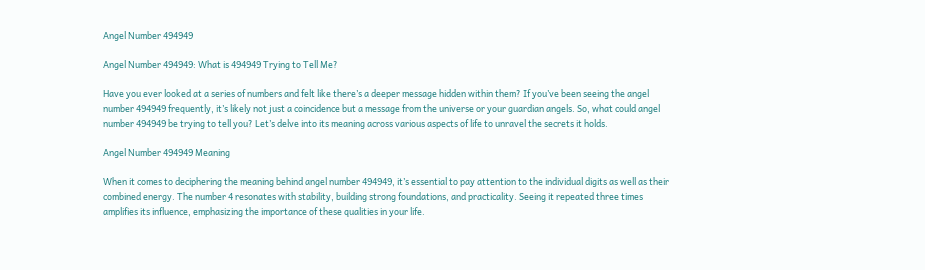Angel Number 494949

Angel Number 494949: What is 494949 Trying to Tell Me?

Have you ever looked at a series of numbers and felt like there’s a deeper message hidden within them? If you’ve been seeing the angel number 494949 frequently, it’s likely not just a coincidence but a message from the universe or your guardian angels. So, what could angel number 494949 be trying to tell you? Let’s delve into its meaning across various aspects of life to unravel the secrets it holds.

Angel Number 494949 Meaning

When it comes to deciphering the meaning behind angel number 494949, it’s essential to pay attention to the individual digits as well as their combined energy. The number 4 resonates with stability, building strong foundations, and practicality. Seeing it repeated three times amplifies its influence, emphasizing the importance of these qualities in your life.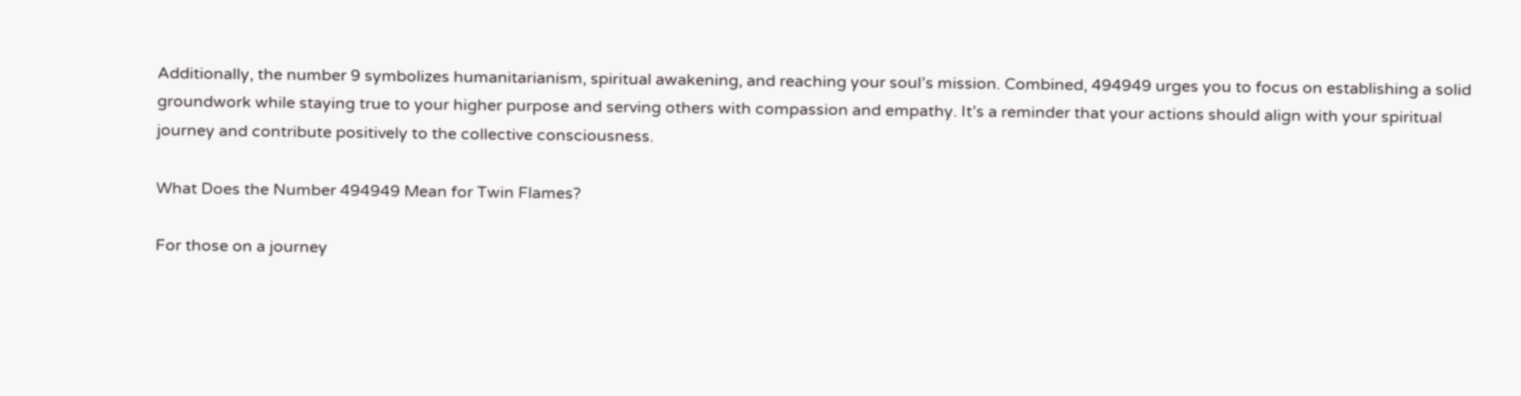Additionally, the number 9 symbolizes humanitarianism, spiritual awakening, and reaching your soul’s mission. Combined, 494949 urges you to focus on establishing a solid groundwork while staying true to your higher purpose and serving others with compassion and empathy. It’s a reminder that your actions should align with your spiritual journey and contribute positively to the collective consciousness.

What Does the Number 494949 Mean for Twin Flames?

For those on a journey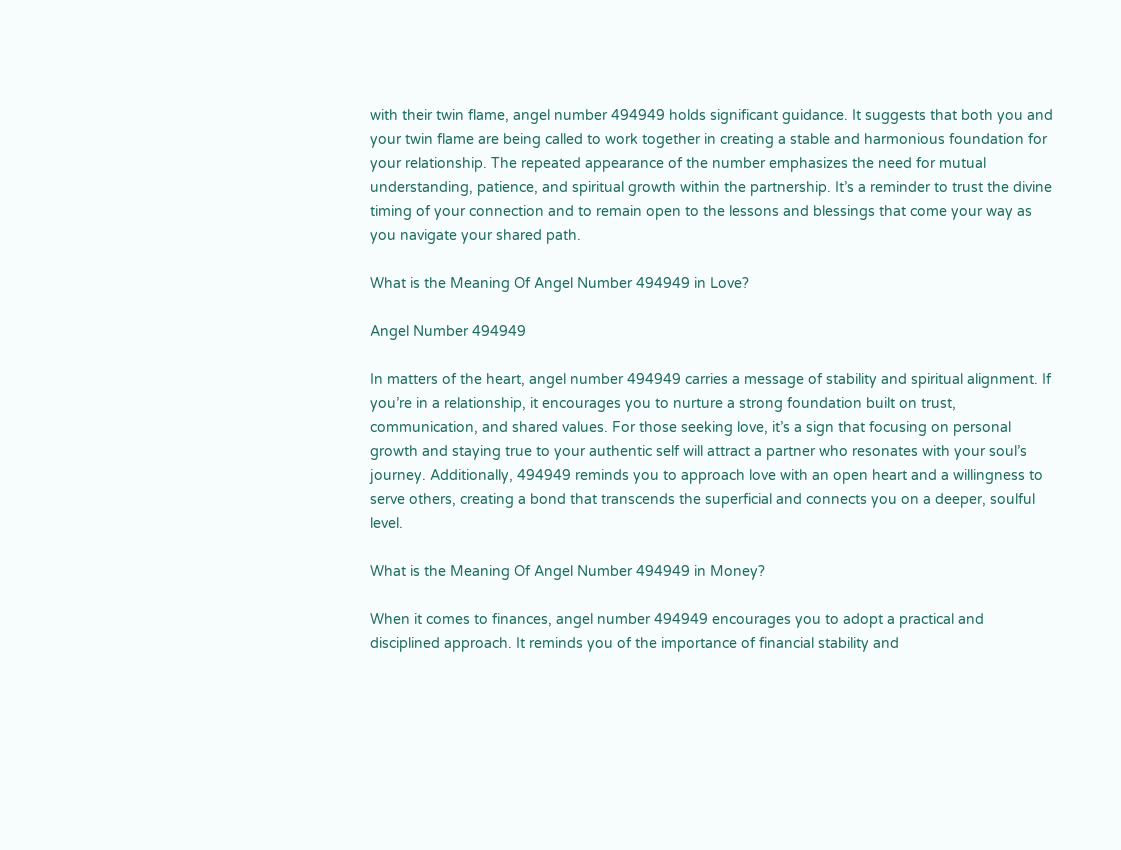with their twin flame, angel number 494949 holds significant guidance. It suggests that both you and your twin flame are being called to work together in creating a stable and harmonious foundation for your relationship. The repeated appearance of the number emphasizes the need for mutual understanding, patience, and spiritual growth within the partnership. It’s a reminder to trust the divine timing of your connection and to remain open to the lessons and blessings that come your way as you navigate your shared path.

What is the Meaning Of Angel Number 494949 in Love?

Angel Number 494949

In matters of the heart, angel number 494949 carries a message of stability and spiritual alignment. If you’re in a relationship, it encourages you to nurture a strong foundation built on trust, communication, and shared values. For those seeking love, it’s a sign that focusing on personal growth and staying true to your authentic self will attract a partner who resonates with your soul’s journey. Additionally, 494949 reminds you to approach love with an open heart and a willingness to serve others, creating a bond that transcends the superficial and connects you on a deeper, soulful level.

What is the Meaning Of Angel Number 494949 in Money?

When it comes to finances, angel number 494949 encourages you to adopt a practical and disciplined approach. It reminds you of the importance of financial stability and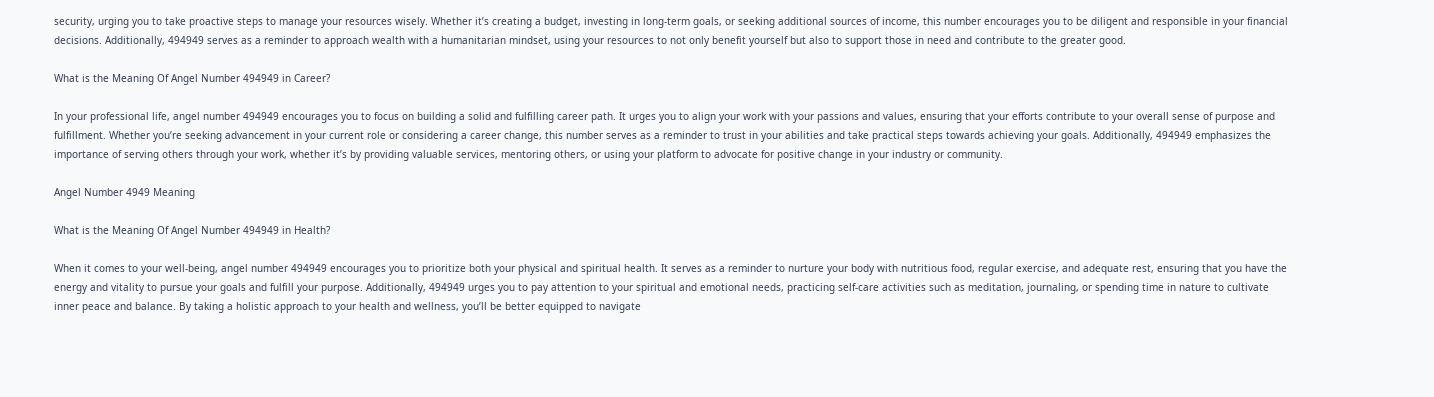security, urging you to take proactive steps to manage your resources wisely. Whether it’s creating a budget, investing in long-term goals, or seeking additional sources of income, this number encourages you to be diligent and responsible in your financial decisions. Additionally, 494949 serves as a reminder to approach wealth with a humanitarian mindset, using your resources to not only benefit yourself but also to support those in need and contribute to the greater good.

What is the Meaning Of Angel Number 494949 in Career?

In your professional life, angel number 494949 encourages you to focus on building a solid and fulfilling career path. It urges you to align your work with your passions and values, ensuring that your efforts contribute to your overall sense of purpose and fulfillment. Whether you’re seeking advancement in your current role or considering a career change, this number serves as a reminder to trust in your abilities and take practical steps towards achieving your goals. Additionally, 494949 emphasizes the importance of serving others through your work, whether it’s by providing valuable services, mentoring others, or using your platform to advocate for positive change in your industry or community.

Angel Number 4949 Meaning

What is the Meaning Of Angel Number 494949 in Health?

When it comes to your well-being, angel number 494949 encourages you to prioritize both your physical and spiritual health. It serves as a reminder to nurture your body with nutritious food, regular exercise, and adequate rest, ensuring that you have the energy and vitality to pursue your goals and fulfill your purpose. Additionally, 494949 urges you to pay attention to your spiritual and emotional needs, practicing self-care activities such as meditation, journaling, or spending time in nature to cultivate inner peace and balance. By taking a holistic approach to your health and wellness, you’ll be better equipped to navigate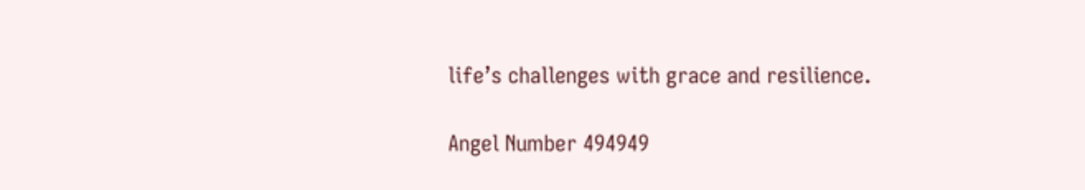life’s challenges with grace and resilience.

Angel Number 494949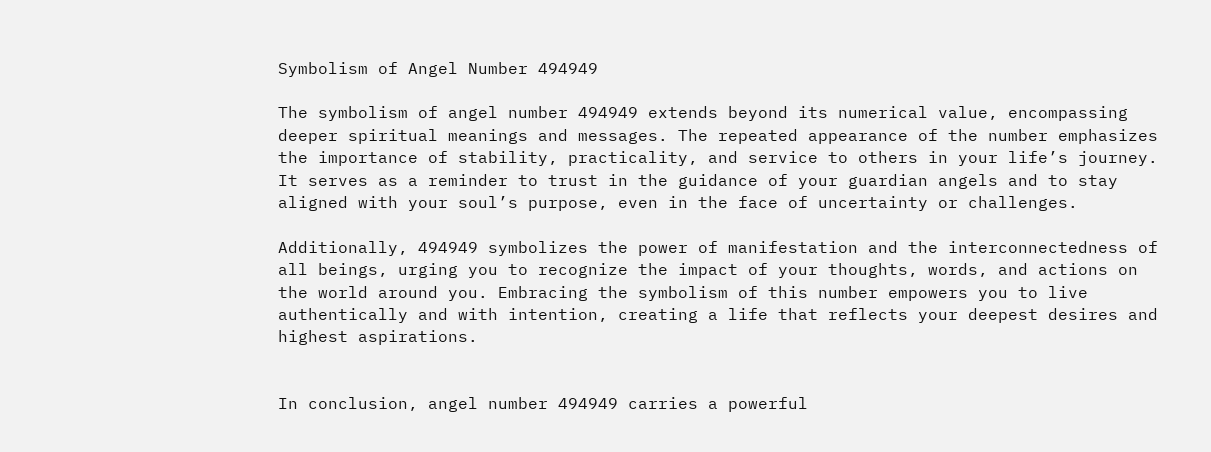Symbolism of Angel Number 494949

The symbolism of angel number 494949 extends beyond its numerical value, encompassing deeper spiritual meanings and messages. The repeated appearance of the number emphasizes the importance of stability, practicality, and service to others in your life’s journey. It serves as a reminder to trust in the guidance of your guardian angels and to stay aligned with your soul’s purpose, even in the face of uncertainty or challenges.

Additionally, 494949 symbolizes the power of manifestation and the interconnectedness of all beings, urging you to recognize the impact of your thoughts, words, and actions on the world around you. Embracing the symbolism of this number empowers you to live authentically and with intention, creating a life that reflects your deepest desires and highest aspirations.


In conclusion, angel number 494949 carries a powerful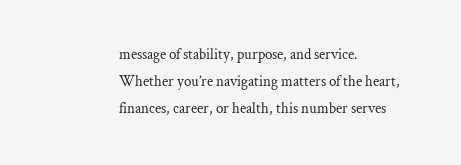message of stability, purpose, and service. Whether you’re navigating matters of the heart, finances, career, or health, this number serves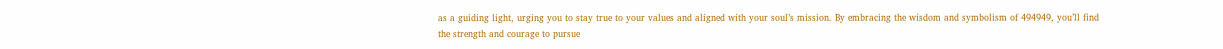as a guiding light, urging you to stay true to your values and aligned with your soul’s mission. By embracing the wisdom and symbolism of 494949, you’ll find the strength and courage to pursue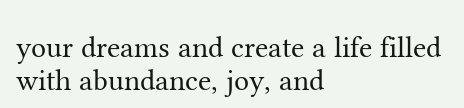your dreams and create a life filled with abundance, joy, and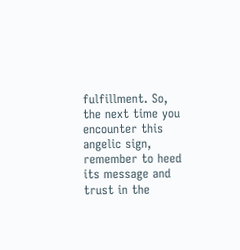fulfillment. So, the next time you encounter this angelic sign, remember to heed its message and trust in the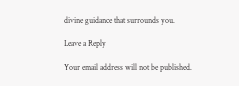divine guidance that surrounds you.

Leave a Reply

Your email address will not be published.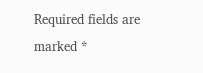Required fields are marked *